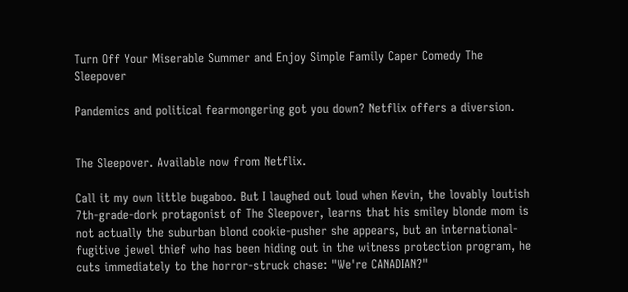Turn Off Your Miserable Summer and Enjoy Simple Family Caper Comedy The Sleepover

Pandemics and political fearmongering got you down? Netflix offers a diversion.


The Sleepover. Available now from Netflix.

Call it my own little bugaboo. But I laughed out loud when Kevin, the lovably loutish 7th-grade-dork protagonist of The Sleepover, learns that his smiley blonde mom is not actually the suburban blond cookie-pusher she appears, but an international-fugitive jewel thief who has been hiding out in the witness protection program, he cuts immediately to the horror-struck chase: "We're CANADIAN?"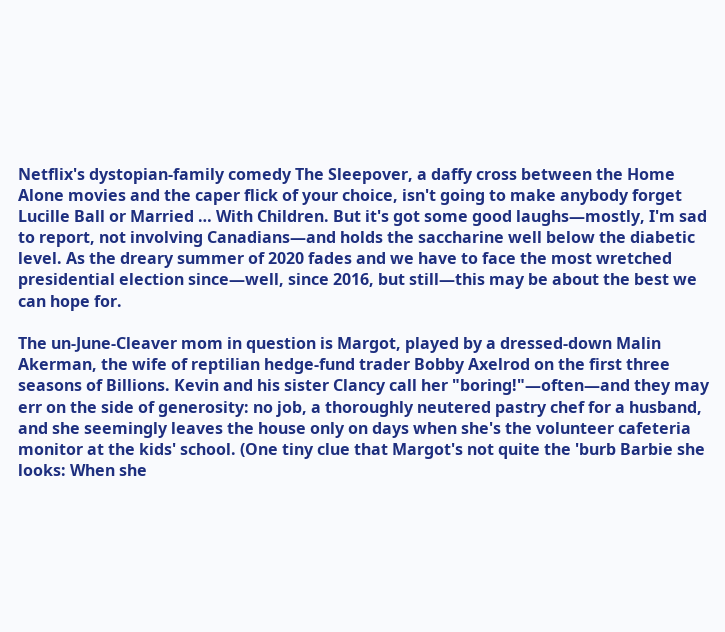Netflix's dystopian-family comedy The Sleepover, a daffy cross between the Home Alone movies and the caper flick of your choice, isn't going to make anybody forget Lucille Ball or Married … With Children. But it's got some good laughs—mostly, I'm sad to report, not involving Canadians—and holds the saccharine well below the diabetic level. As the dreary summer of 2020 fades and we have to face the most wretched presidential election since—well, since 2016, but still—this may be about the best we can hope for.

The un-June-Cleaver mom in question is Margot, played by a dressed-down Malin Akerman, the wife of reptilian hedge-fund trader Bobby Axelrod on the first three seasons of Billions. Kevin and his sister Clancy call her "boring!"—often—and they may err on the side of generosity: no job, a thoroughly neutered pastry chef for a husband, and she seemingly leaves the house only on days when she's the volunteer cafeteria monitor at the kids' school. (One tiny clue that Margot's not quite the 'burb Barbie she looks: When she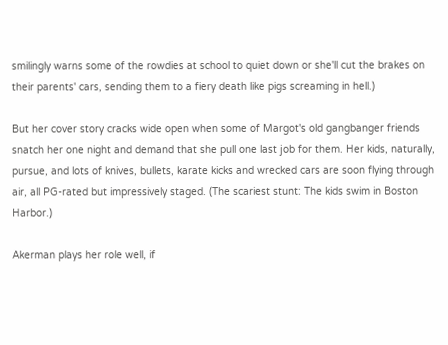smilingly warns some of the rowdies at school to quiet down or she'll cut the brakes on their parents' cars, sending them to a fiery death like pigs screaming in hell.)

But her cover story cracks wide open when some of Margot's old gangbanger friends snatch her one night and demand that she pull one last job for them. Her kids, naturally, pursue, and lots of knives, bullets, karate kicks and wrecked cars are soon flying through air, all PG-rated but impressively staged. (The scariest stunt: The kids swim in Boston Harbor.)

Akerman plays her role well, if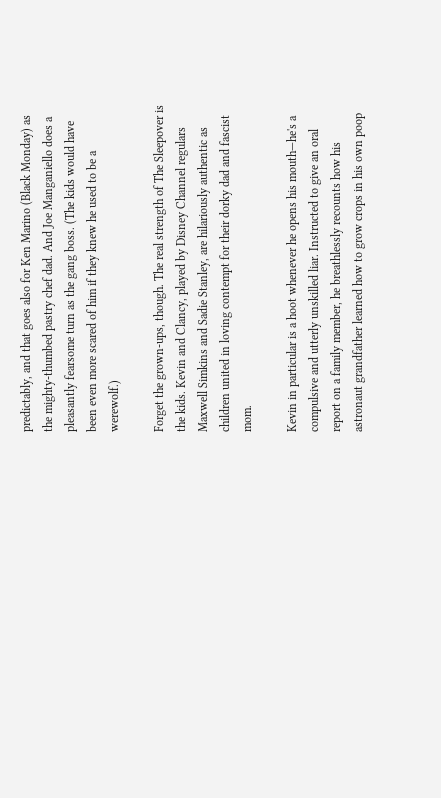predictably, and that goes also for Ken Marino (Black Monday) as the mighty-thumbed pastry chef dad. And Joe Manganiello does a pleasantly fearsome turn as the gang boss. (The kids would have been even more scared of him if they knew he used to be a werewolf.)

Forget the grown-ups, though. The real strength of The Sleepover is the kids. Kevin and Clancy, played by Disney Channel regulars Maxwell Simkins and Sadie Stanley, are hilariously authentic as children united in loving contempt for their dorky dad and fascist mom.

Kevin in particular is a hoot whenever he opens his mouth—he's a compulsive and utterly unskilled liar. Instructed to give an oral report on a family member, he breathlessly recounts how his astronaut grandfather learned how to grow crops in his own poop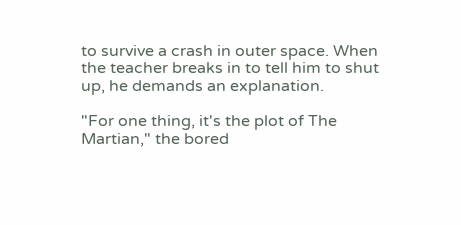to survive a crash in outer space. When the teacher breaks in to tell him to shut up, he demands an explanation.

"For one thing, it's the plot of The Martian," the bored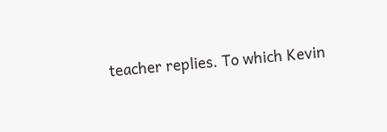teacher replies. To which Kevin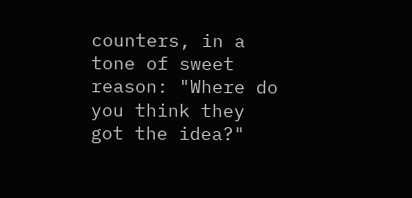counters, in a tone of sweet reason: "Where do you think they got the idea?"